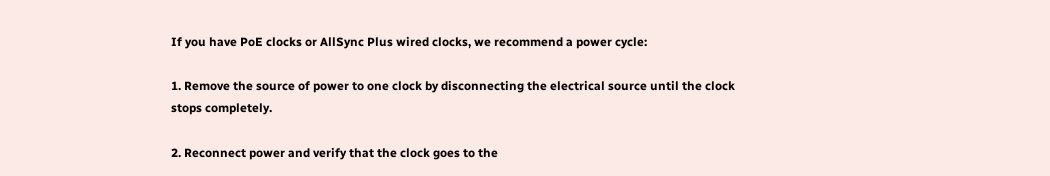If you have PoE clocks or AllSync Plus wired clocks, we recommend a power cycle:

1. Remove the source of power to one clock by disconnecting the electrical source until the clock stops completely.

2. Reconnect power and verify that the clock goes to the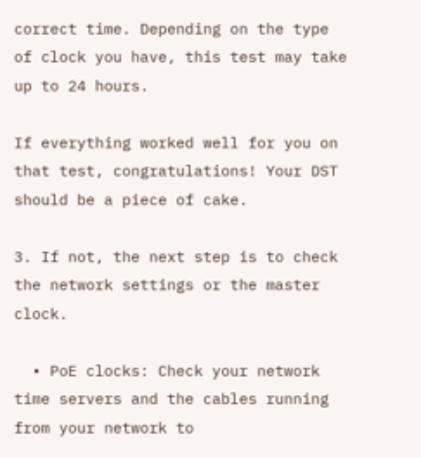correct time. Depending on the type of clock you have, this test may take up to 24 hours.

If everything worked well for you on that test, congratulations! Your DST should be a piece of cake.

3. If not, the next step is to check the network settings or the master clock.

  • PoE clocks: Check your network time servers and the cables running from your network to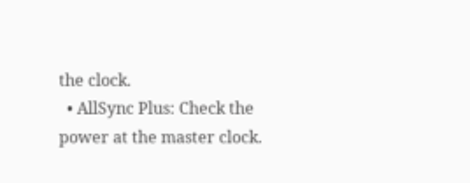the clock.
  • AllSync Plus: Check the power at the master clock.